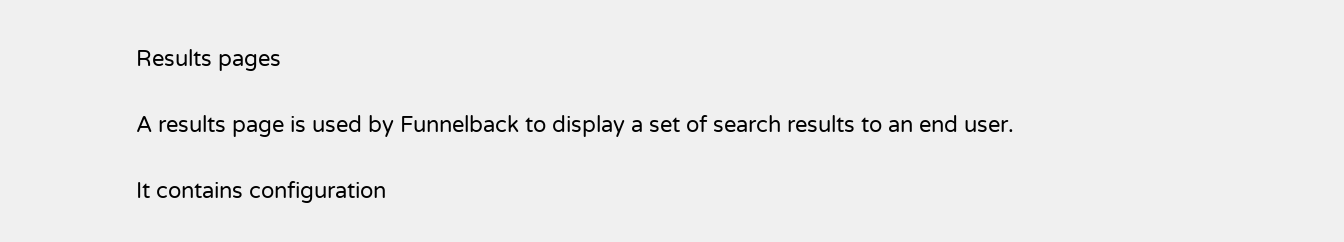Results pages

A results page is used by Funnelback to display a set of search results to an end user.

It contains configuration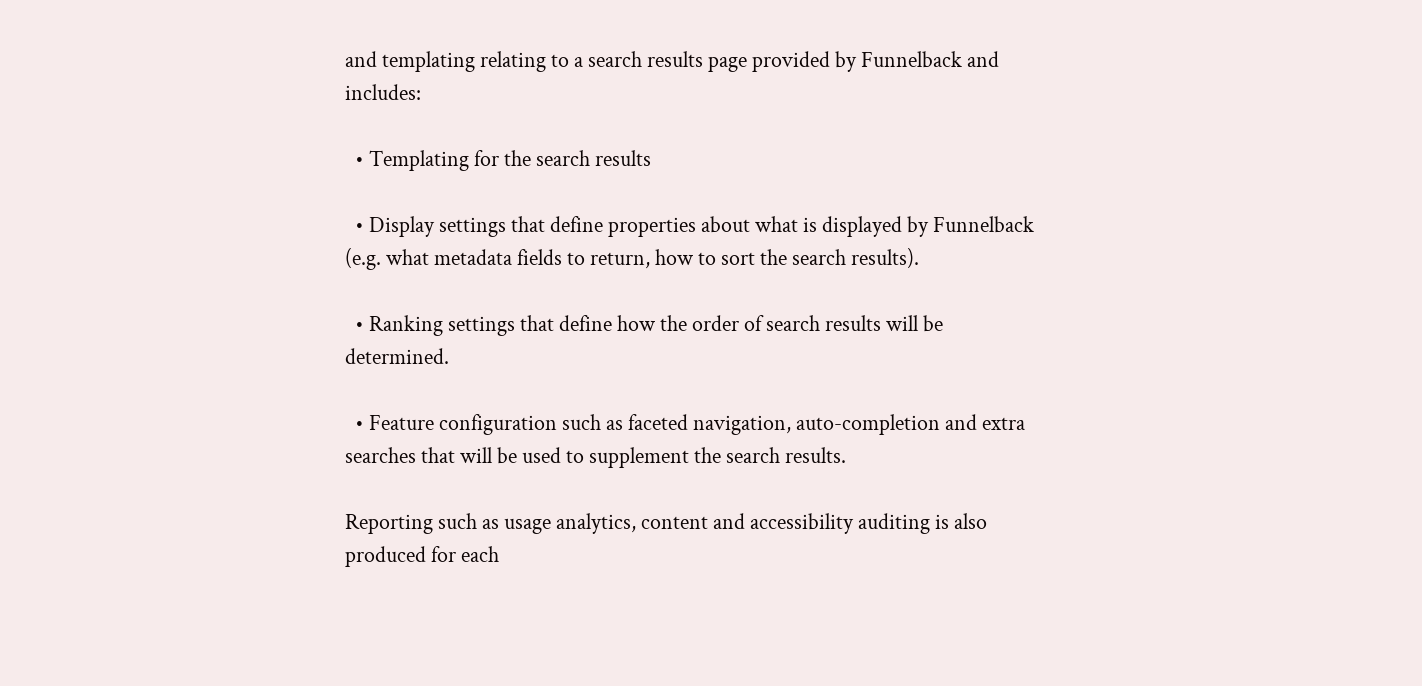and templating relating to a search results page provided by Funnelback and includes:

  • Templating for the search results

  • Display settings that define properties about what is displayed by Funnelback (e.g. what metadata fields to return, how to sort the search results).

  • Ranking settings that define how the order of search results will be determined.

  • Feature configuration such as faceted navigation, auto-completion and extra searches that will be used to supplement the search results.

Reporting such as usage analytics, content and accessibility auditing is also produced for each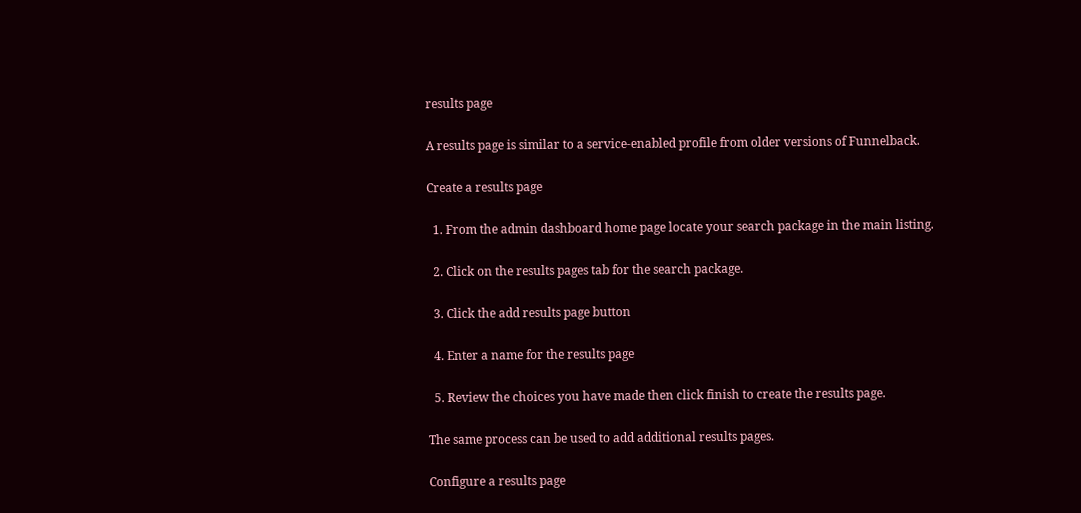results page

A results page is similar to a service-enabled profile from older versions of Funnelback.

Create a results page

  1. From the admin dashboard home page locate your search package in the main listing.

  2. Click on the results pages tab for the search package.

  3. Click the add results page button

  4. Enter a name for the results page

  5. Review the choices you have made then click finish to create the results page.

The same process can be used to add additional results pages.

Configure a results page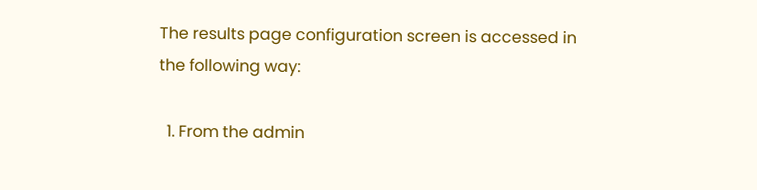The results page configuration screen is accessed in the following way:

  1. From the admin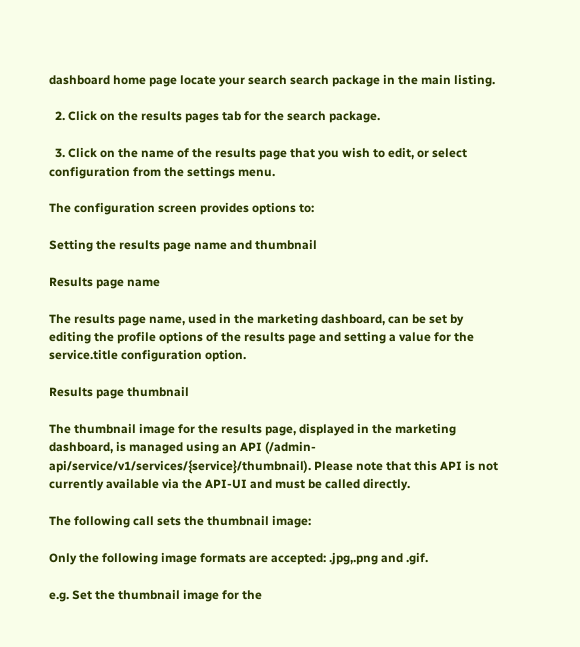dashboard home page locate your search search package in the main listing.

  2. Click on the results pages tab for the search package.

  3. Click on the name of the results page that you wish to edit, or select configuration from the settings menu.

The configuration screen provides options to:

Setting the results page name and thumbnail

Results page name

The results page name, used in the marketing dashboard, can be set by editing the profile options of the results page and setting a value for the service.title configuration option.

Results page thumbnail

The thumbnail image for the results page, displayed in the marketing dashboard, is managed using an API (/admin-api/service/v1/services/{service}/thumbnail). Please note that this API is not currently available via the API-UI and must be called directly.

The following call sets the thumbnail image:

Only the following image formats are accepted: .jpg,.png and .gif.

e.g. Set the thumbnail image for the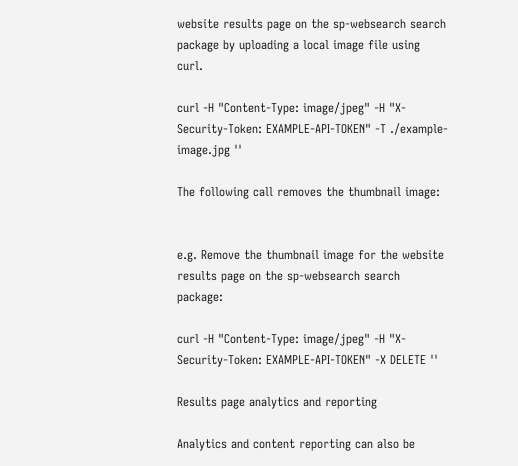website results page on the sp-websearch search package by uploading a local image file using curl.

curl -H "Content-Type: image/jpeg" -H "X-Security-Token: EXAMPLE-API-TOKEN" -T ./example-image.jpg ''

The following call removes the thumbnail image:


e.g. Remove the thumbnail image for the website results page on the sp-websearch search package:

curl -H "Content-Type: image/jpeg" -H "X-Security-Token: EXAMPLE-API-TOKEN" -X DELETE ''

Results page analytics and reporting

Analytics and content reporting can also be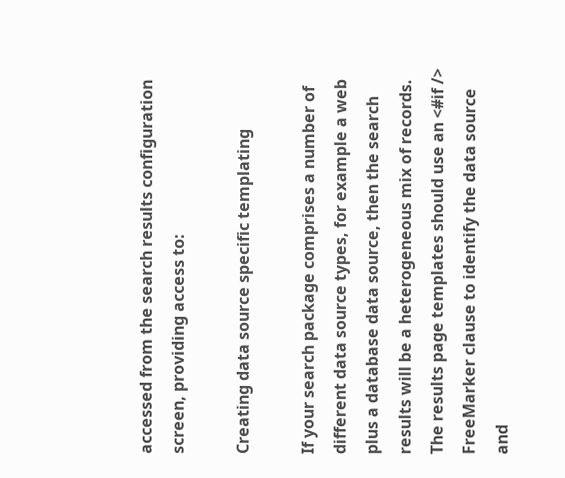accessed from the search results configuration screen, providing access to:

Creating data source specific templating

If your search package comprises a number of different data source types, for example a web plus a database data source, then the search results will be a heterogeneous mix of records. The results page templates should use an <#if /> FreeMarker clause to identify the data source and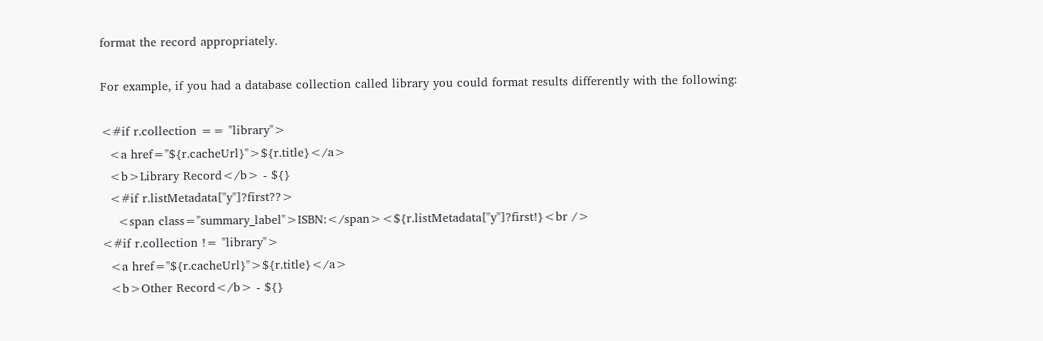format the record appropriately.

For example, if you had a database collection called library you could format results differently with the following:

<#if r.collection == "library">
  <a href="${r.cacheUrl}">${r.title}</a>
  <b>Library Record</b> - ${}
  <#if r.listMetadata["y"]?first??>
    <span class="summary_label">ISBN:</span><${r.listMetadata["y"]?first!}<br />
<#if r.collection != "library">
  <a href="${r.cacheUrl}">${r.title}</a>
  <b>Other Record</b> - ${}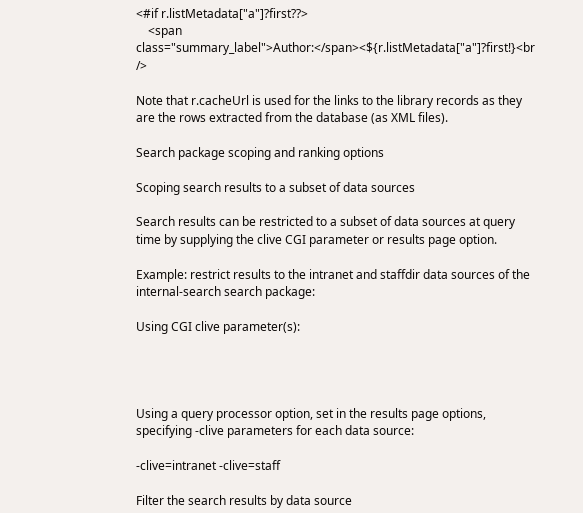<#if r.listMetadata["a"]?first??>
    <span class="summary_label">Author:</span><${r.listMetadata["a"]?first!}<br />

Note that r.cacheUrl is used for the links to the library records as they are the rows extracted from the database (as XML files).

Search package scoping and ranking options

Scoping search results to a subset of data sources

Search results can be restricted to a subset of data sources at query time by supplying the clive CGI parameter or results page option.

Example: restrict results to the intranet and staffdir data sources of the internal-search search package:

Using CGI clive parameter(s):




Using a query processor option, set in the results page options, specifying -clive parameters for each data source:

-clive=intranet -clive=staff

Filter the search results by data source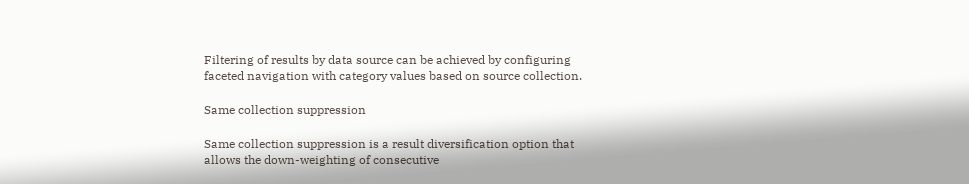Filtering of results by data source can be achieved by configuring faceted navigation with category values based on source collection.

Same collection suppression

Same collection suppression is a result diversification option that allows the down-weighting of consecutive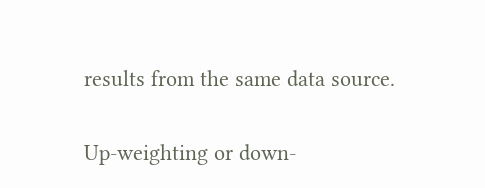results from the same data source.

Up-weighting or down-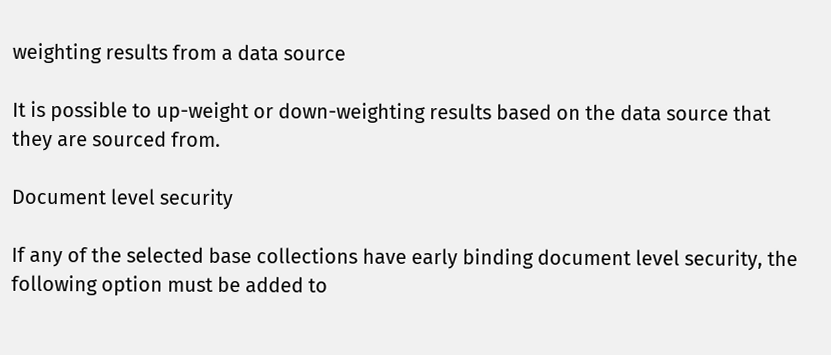weighting results from a data source

It is possible to up-weight or down-weighting results based on the data source that they are sourced from.

Document level security

If any of the selected base collections have early binding document level security, the following option must be added to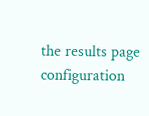the results page configuration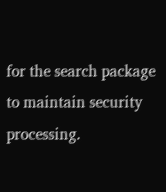for the search package to maintain security processing.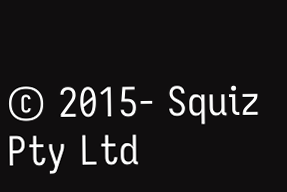© 2015- Squiz Pty Ltd